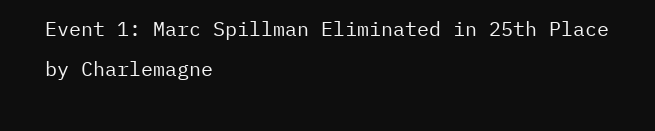Event 1: Marc Spillman Eliminated in 25th Place by Charlemagne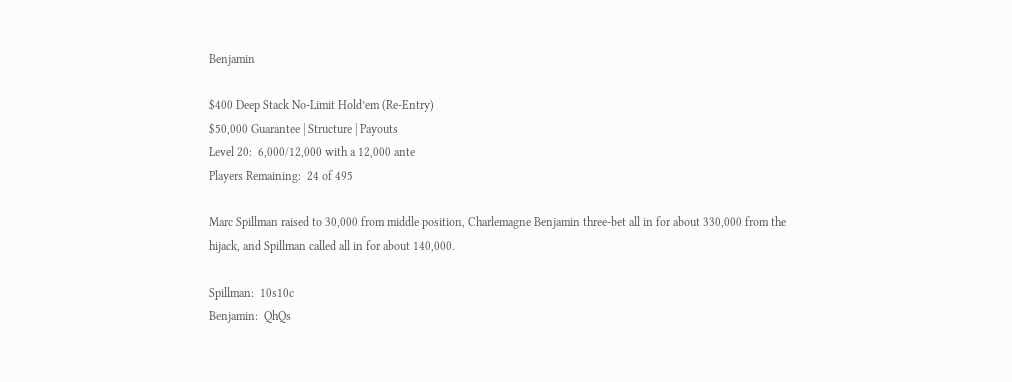Benjamin

$400 Deep Stack No-Limit Hold’em (Re-Entry)
$50,000 Guarantee | Structure | Payouts
Level 20:  6,000/12,000 with a 12,000 ante
Players Remaining:  24 of 495

Marc Spillman raised to 30,000 from middle position, Charlemagne Benjamin three-bet all in for about 330,000 from the hijack, and Spillman called all in for about 140,000.

Spillman:  10s10c
Benjamin:  QhQs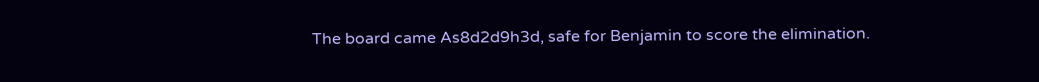The board came As8d2d9h3d, safe for Benjamin to score the elimination.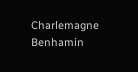Charlemagne Benhamin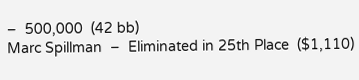–  500,000  (42 bb)
Marc Spillman  –  Eliminated in 25th Place  ($1,110)